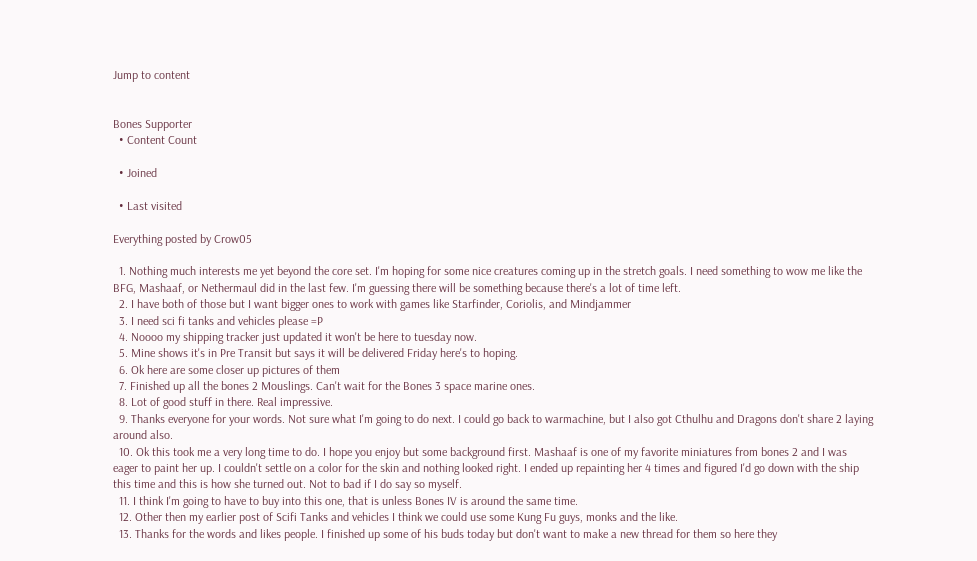Jump to content


Bones Supporter
  • Content Count

  • Joined

  • Last visited

Everything posted by Crow05

  1. Nothing much interests me yet beyond the core set. I'm hoping for some nice creatures coming up in the stretch goals. I need something to wow me like the BFG, Mashaaf, or Nethermaul did in the last few. I'm guessing there will be something because there's a lot of time left.
  2. I have both of those but I want bigger ones to work with games like Starfinder, Coriolis, and Mindjammer
  3. I need sci fi tanks and vehicles please =P
  4. Noooo my shipping tracker just updated it won't be here to tuesday now.
  5. Mine shows it's in Pre Transit but says it will be delivered Friday here's to hoping.
  6. Ok here are some closer up pictures of them
  7. Finished up all the bones 2 Mouslings. Can't wait for the Bones 3 space marine ones.
  8. Lot of good stuff in there. Real impressive.
  9. Thanks everyone for your words. Not sure what I'm going to do next. I could go back to warmachine, but I also got Cthulhu and Dragons don't share 2 laying around also.
  10. Ok this took me a very long time to do. I hope you enjoy but some background first. Mashaaf is one of my favorite miniatures from bones 2 and I was eager to paint her up. I couldn't settle on a color for the skin and nothing looked right. I ended up repainting her 4 times and figured I'd go down with the ship this time and this is how she turned out. Not to bad if I do say so myself.
  11. I think I'm going to have to buy into this one, that is unless Bones IV is around the same time.
  12. Other then my earlier post of Scifi Tanks and vehicles I think we could use some Kung Fu guys, monks and the like.
  13. Thanks for the words and likes people. I finished up some of his buds today but don't want to make a new thread for them so here they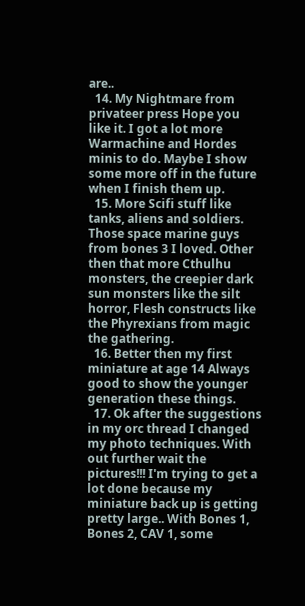are..
  14. My Nightmare from privateer press Hope you like it. I got a lot more Warmachine and Hordes minis to do. Maybe I show some more off in the future when I finish them up.
  15. More Scifi stuff like tanks, aliens and soldiers. Those space marine guys from bones 3 I loved. Other then that more Cthulhu monsters, the creepier dark sun monsters like the silt horror, Flesh constructs like the Phyrexians from magic the gathering.
  16. Better then my first miniature at age 14 Always good to show the younger generation these things.
  17. Ok after the suggestions in my orc thread I changed my photo techniques. With out further wait the pictures!!! I'm trying to get a lot done because my miniature back up is getting pretty large.. With Bones 1, Bones 2, CAV 1, some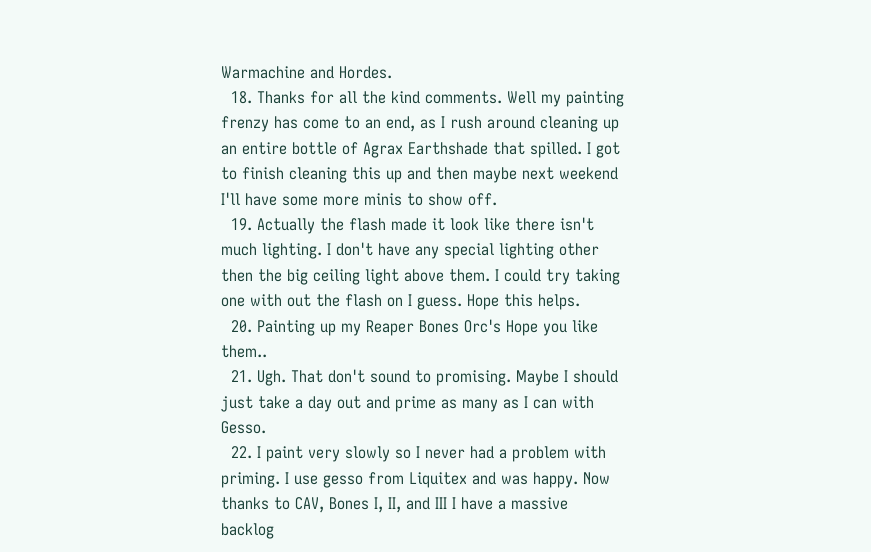Warmachine and Hordes.
  18. Thanks for all the kind comments. Well my painting frenzy has come to an end, as I rush around cleaning up an entire bottle of Agrax Earthshade that spilled. I got to finish cleaning this up and then maybe next weekend I'll have some more minis to show off.
  19. Actually the flash made it look like there isn't much lighting. I don't have any special lighting other then the big ceiling light above them. I could try taking one with out the flash on I guess. Hope this helps.
  20. Painting up my Reaper Bones Orc's Hope you like them..
  21. Ugh. That don't sound to promising. Maybe I should just take a day out and prime as many as I can with Gesso.
  22. I paint very slowly so I never had a problem with priming. I use gesso from Liquitex and was happy. Now thanks to CAV, Bones I, II, and III I have a massive backlog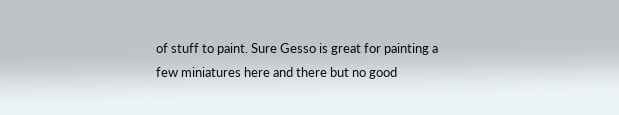of stuff to paint. Sure Gesso is great for painting a few miniatures here and there but no good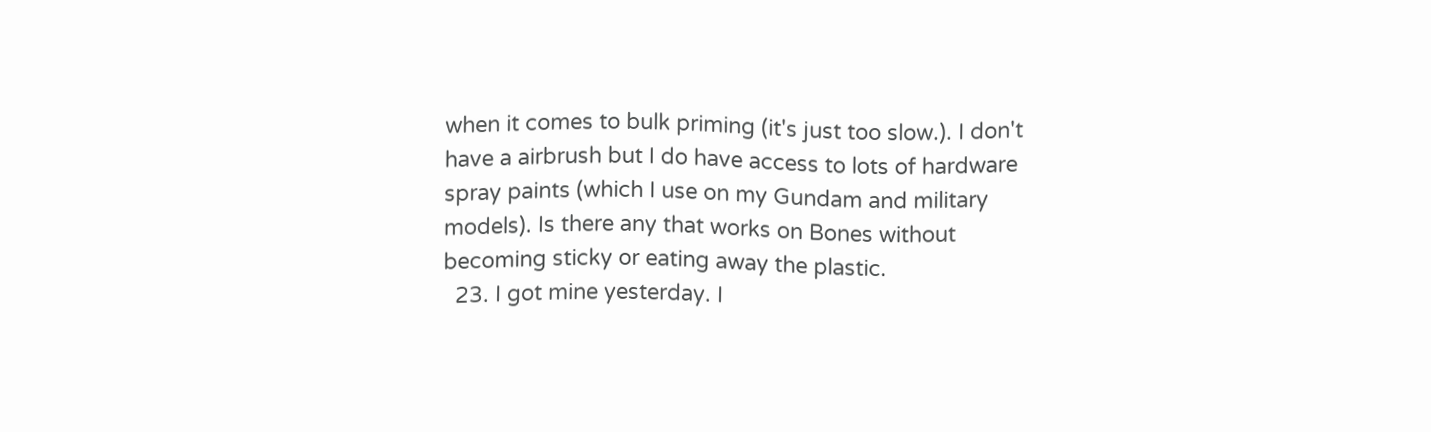when it comes to bulk priming (it's just too slow.). I don't have a airbrush but I do have access to lots of hardware spray paints (which I use on my Gundam and military models). Is there any that works on Bones without becoming sticky or eating away the plastic.
  23. I got mine yesterday. I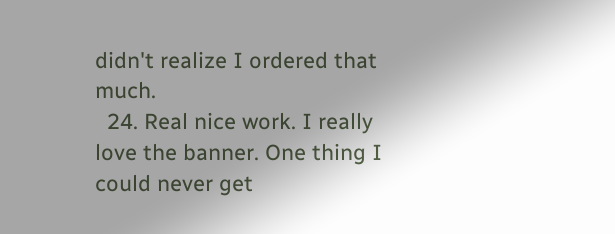didn't realize I ordered that much.
  24. Real nice work. I really love the banner. One thing I could never get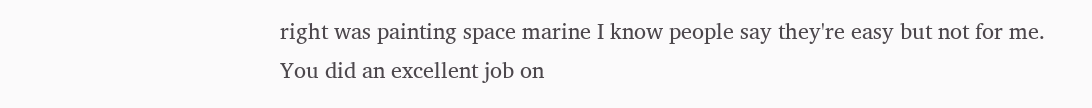right was painting space marine I know people say they're easy but not for me. You did an excellent job on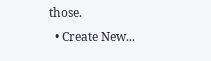those.
  • Create New...